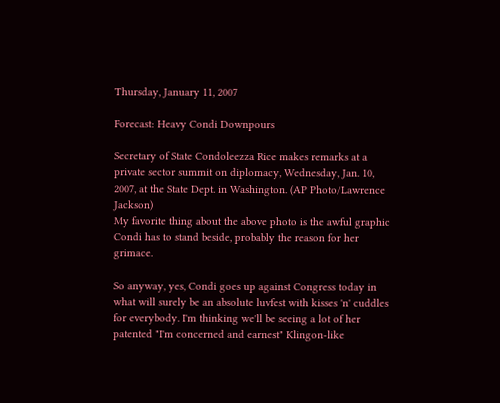Thursday, January 11, 2007

Forecast: Heavy Condi Downpours

Secretary of State Condoleezza Rice makes remarks at a private sector summit on diplomacy, Wednesday, Jan. 10, 2007, at the State Dept. in Washington. (AP Photo/Lawrence Jackson)
My favorite thing about the above photo is the awful graphic Condi has to stand beside, probably the reason for her grimace.

So anyway, yes, Condi goes up against Congress today in what will surely be an absolute luvfest with kisses 'n' cuddles for everybody. I'm thinking we'll be seeing a lot of her patented "I'm concerned and earnest" Klingon-like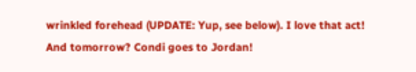wrinkled forehead (UPDATE: Yup, see below). I love that act! And tomorrow? Condi goes to Jordan!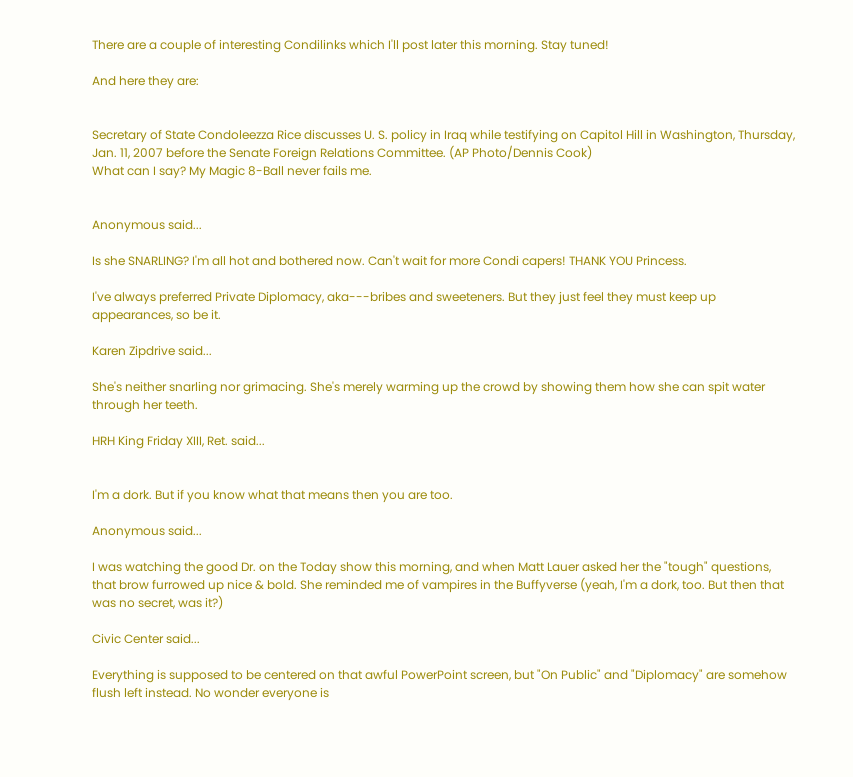There are a couple of interesting Condilinks which I'll post later this morning. Stay tuned!

And here they are:


Secretary of State Condoleezza Rice discusses U. S. policy in Iraq while testifying on Capitol Hill in Washington, Thursday, Jan. 11, 2007 before the Senate Foreign Relations Committee. (AP Photo/Dennis Cook)
What can I say? My Magic 8-Ball never fails me.


Anonymous said...

Is she SNARLING? I'm all hot and bothered now. Can't wait for more Condi capers! THANK YOU Princess.

I've always preferred Private Diplomacy, aka---bribes and sweeteners. But they just feel they must keep up appearances, so be it.

Karen Zipdrive said...

She's neither snarling nor grimacing. She's merely warming up the crowd by showing them how she can spit water through her teeth.

HRH King Friday XIII, Ret. said...


I'm a dork. But if you know what that means then you are too.

Anonymous said...

I was watching the good Dr. on the Today show this morning, and when Matt Lauer asked her the "tough" questions, that brow furrowed up nice & bold. She reminded me of vampires in the Buffyverse (yeah, I'm a dork, too. But then that was no secret, was it?)

Civic Center said...

Everything is supposed to be centered on that awful PowerPoint screen, but "On Public" and "Diplomacy" are somehow flush left instead. No wonder everyone is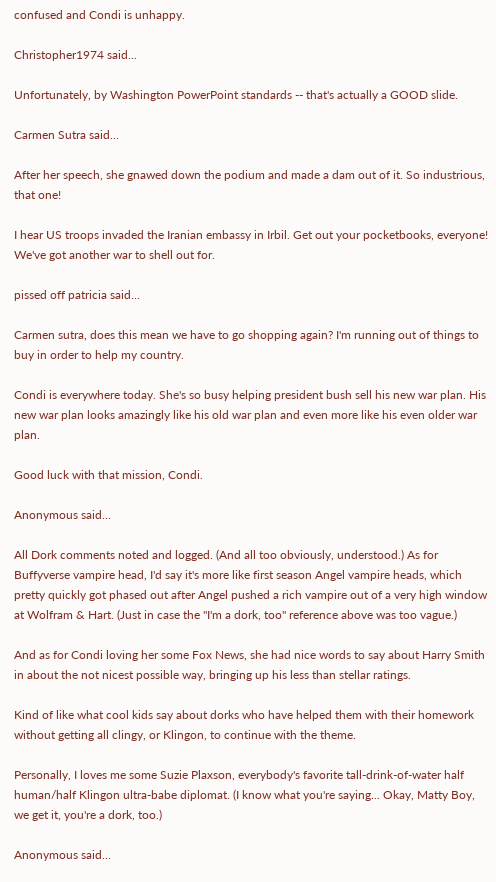confused and Condi is unhappy.

Christopher1974 said...

Unfortunately, by Washington PowerPoint standards -- that's actually a GOOD slide.

Carmen Sutra said...

After her speech, she gnawed down the podium and made a dam out of it. So industrious, that one!

I hear US troops invaded the Iranian embassy in Irbil. Get out your pocketbooks, everyone! We've got another war to shell out for.

pissed off patricia said...

Carmen sutra, does this mean we have to go shopping again? I'm running out of things to buy in order to help my country.

Condi is everywhere today. She's so busy helping president bush sell his new war plan. His new war plan looks amazingly like his old war plan and even more like his even older war plan.

Good luck with that mission, Condi.

Anonymous said...

All Dork comments noted and logged. (And all too obviously, understood.) As for Buffyverse vampire head, I'd say it's more like first season Angel vampire heads, which pretty quickly got phased out after Angel pushed a rich vampire out of a very high window at Wolfram & Hart. (Just in case the "I'm a dork, too" reference above was too vague.)

And as for Condi loving her some Fox News, she had nice words to say about Harry Smith in about the not nicest possible way, bringing up his less than stellar ratings.

Kind of like what cool kids say about dorks who have helped them with their homework without getting all clingy, or Klingon, to continue with the theme.

Personally, I loves me some Suzie Plaxson, everybody's favorite tall-drink-of-water half human/half Klingon ultra-babe diplomat. (I know what you're saying... Okay, Matty Boy, we get it, you're a dork, too.)

Anonymous said...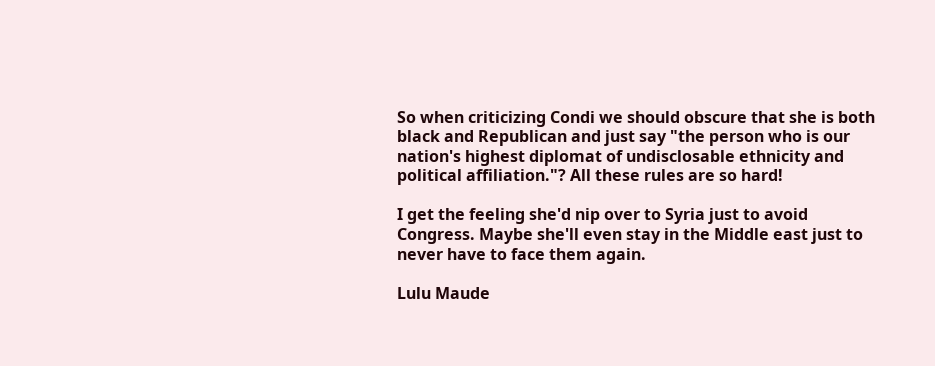So when criticizing Condi we should obscure that she is both black and Republican and just say "the person who is our nation's highest diplomat of undisclosable ethnicity and political affiliation."? All these rules are so hard!

I get the feeling she'd nip over to Syria just to avoid Congress. Maybe she'll even stay in the Middle east just to never have to face them again.

Lulu Maude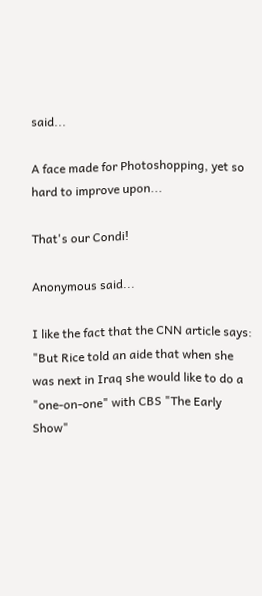said...

A face made for Photoshopping, yet so hard to improve upon...

That's our Condi!

Anonymous said...

I like the fact that the CNN article says: "But Rice told an aide that when she was next in Iraq she would like to do a "one-on-one" with CBS "The Early Show"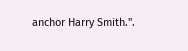anchor Harry Smith.".